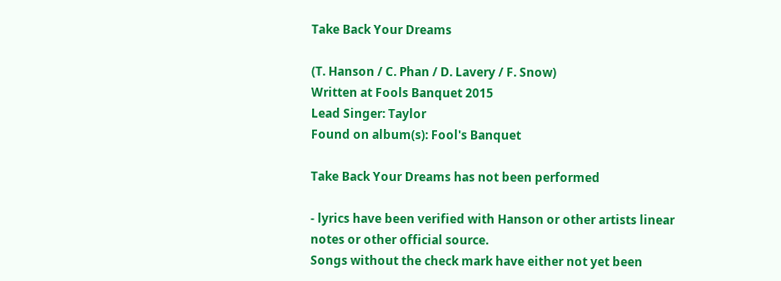Take Back Your Dreams

(T. Hanson / C. Phan / D. Lavery / F. Snow)
Written at Fools Banquet 2015
Lead Singer: Taylor
Found on album(s): Fool's Banquet

Take Back Your Dreams has not been performed

- lyrics have been verified with Hanson or other artists linear notes or other official source.
Songs without the check mark have either not yet been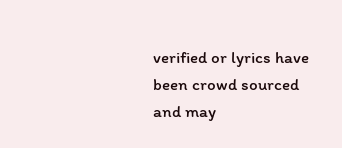verified or lyrics have been crowd sourced and may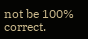not be 100% correct.